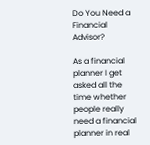Do You Need a Financial Advisor?

As a financial planner I get asked all the time whether people really need a financial planner in real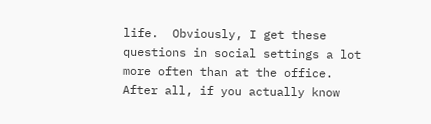life.  Obviously, I get these questions in social settings a lot more often than at the office.  After all, if you actually know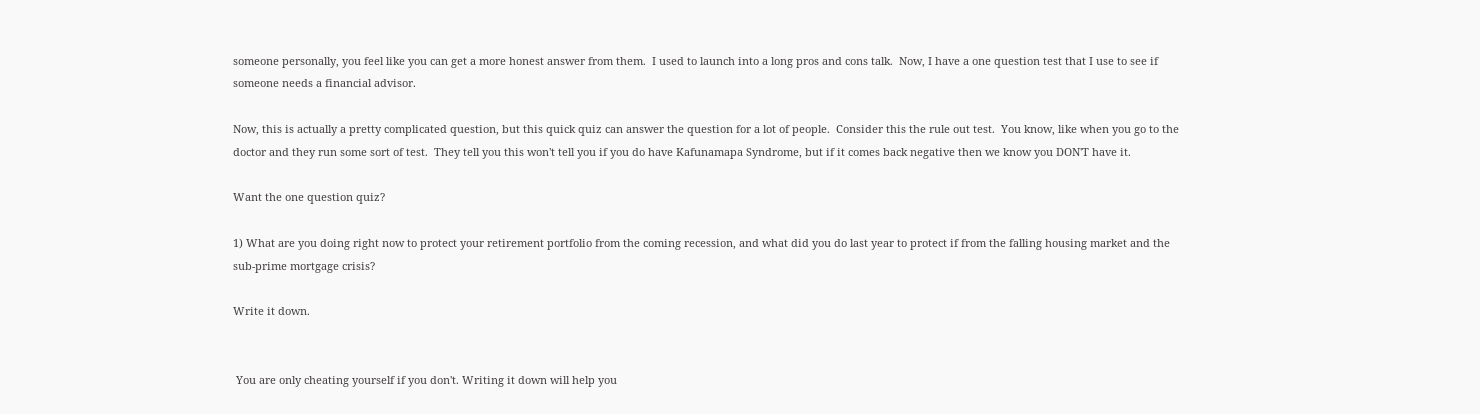someone personally, you feel like you can get a more honest answer from them.  I used to launch into a long pros and cons talk.  Now, I have a one question test that I use to see if someone needs a financial advisor.

Now, this is actually a pretty complicated question, but this quick quiz can answer the question for a lot of people.  Consider this the rule out test.  You know, like when you go to the doctor and they run some sort of test.  They tell you this won't tell you if you do have Kafunamapa Syndrome, but if it comes back negative then we know you DON'T have it.

Want the one question quiz?

1) What are you doing right now to protect your retirement portfolio from the coming recession, and what did you do last year to protect if from the falling housing market and the sub-prime mortgage crisis?

Write it down.


 You are only cheating yourself if you don't. Writing it down will help you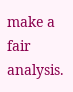make a fair analysis.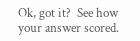Ok, got it?  See how your answer scored.